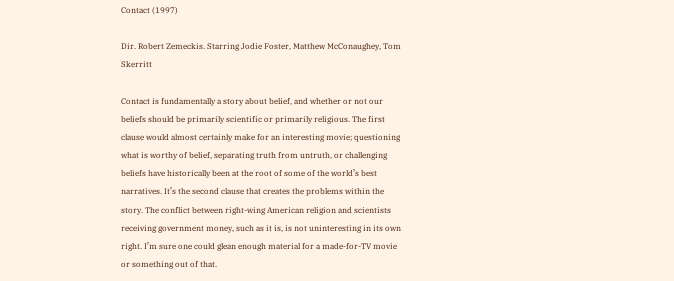Contact (1997)

Dir. Robert Zemeckis. Starring Jodie Foster, Matthew McConaughey, Tom Skerritt

Contact is fundamentally a story about belief, and whether or not our beliefs should be primarily scientific or primarily religious. The first clause would almost certainly make for an interesting movie; questioning what is worthy of belief, separating truth from untruth, or challenging beliefs have historically been at the root of some of the world’s best narratives. It’s the second clause that creates the problems within the story. The conflict between right-wing American religion and scientists receiving government money, such as it is, is not uninteresting in its own right. I’m sure one could glean enough material for a made-for-TV movie or something out of that.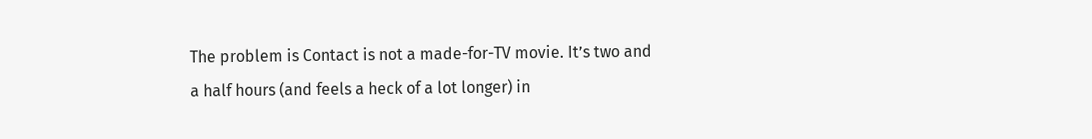The problem is Contact is not a made-for-TV movie. It’s two and a half hours (and feels a heck of a lot longer) in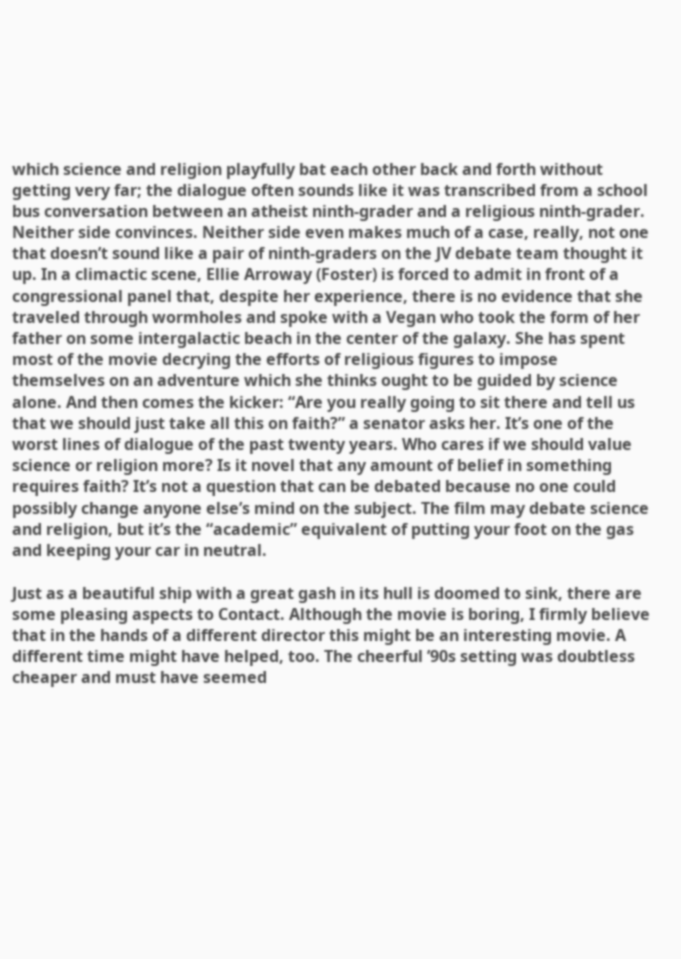which science and religion playfully bat each other back and forth without getting very far; the dialogue often sounds like it was transcribed from a school bus conversation between an atheist ninth-grader and a religious ninth-grader. Neither side convinces. Neither side even makes much of a case, really, not one that doesn’t sound like a pair of ninth-graders on the JV debate team thought it up. In a climactic scene, Ellie Arroway (Foster) is forced to admit in front of a congressional panel that, despite her experience, there is no evidence that she traveled through wormholes and spoke with a Vegan who took the form of her father on some intergalactic beach in the center of the galaxy. She has spent most of the movie decrying the efforts of religious figures to impose themselves on an adventure which she thinks ought to be guided by science alone. And then comes the kicker: “Are you really going to sit there and tell us that we should just take all this on faith?” a senator asks her. It’s one of the worst lines of dialogue of the past twenty years. Who cares if we should value science or religion more? Is it novel that any amount of belief in something requires faith? It’s not a question that can be debated because no one could possibly change anyone else’s mind on the subject. The film may debate science and religion, but it’s the “academic” equivalent of putting your foot on the gas and keeping your car in neutral.

Just as a beautiful ship with a great gash in its hull is doomed to sink, there are some pleasing aspects to Contact. Although the movie is boring, I firmly believe that in the hands of a different director this might be an interesting movie. A different time might have helped, too. The cheerful ’90s setting was doubtless cheaper and must have seemed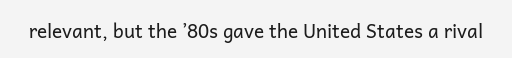relevant, but the ’80s gave the United States a rival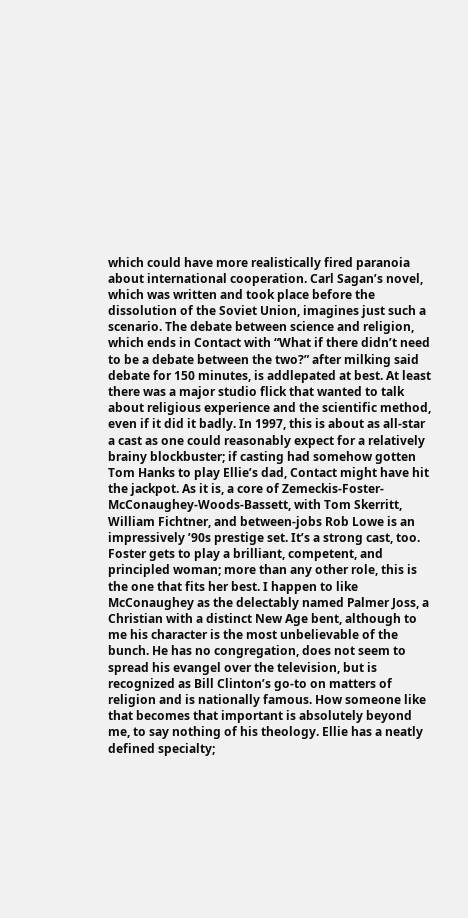which could have more realistically fired paranoia about international cooperation. Carl Sagan’s novel, which was written and took place before the dissolution of the Soviet Union, imagines just such a scenario. The debate between science and religion, which ends in Contact with “What if there didn’t need to be a debate between the two?” after milking said debate for 150 minutes, is addlepated at best. At least there was a major studio flick that wanted to talk about religious experience and the scientific method, even if it did it badly. In 1997, this is about as all-star a cast as one could reasonably expect for a relatively brainy blockbuster; if casting had somehow gotten Tom Hanks to play Ellie’s dad, Contact might have hit the jackpot. As it is, a core of Zemeckis-Foster-McConaughey-Woods-Bassett, with Tom Skerritt, William Fichtner, and between-jobs Rob Lowe is an impressively ’90s prestige set. It’s a strong cast, too. Foster gets to play a brilliant, competent, and principled woman; more than any other role, this is the one that fits her best. I happen to like McConaughey as the delectably named Palmer Joss, a Christian with a distinct New Age bent, although to me his character is the most unbelievable of the bunch. He has no congregation, does not seem to spread his evangel over the television, but is recognized as Bill Clinton’s go-to on matters of religion and is nationally famous. How someone like that becomes that important is absolutely beyond me, to say nothing of his theology. Ellie has a neatly defined specialty;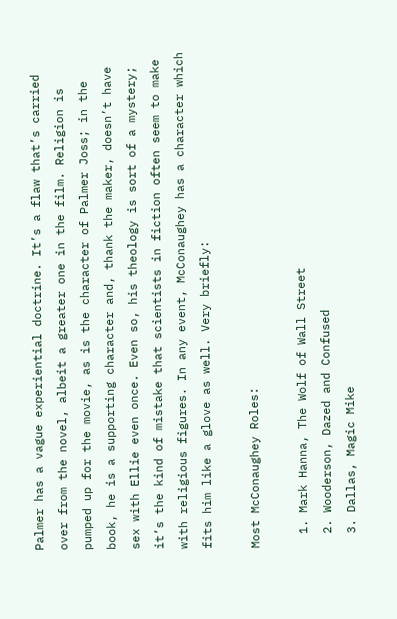Palmer has a vague experiential doctrine. It’s a flaw that’s carried over from the novel, albeit a greater one in the film. Religion is pumped up for the movie, as is the character of Palmer Joss; in the book, he is a supporting character and, thank the maker, doesn’t have sex with Ellie even once. Even so, his theology is sort of a mystery; it’s the kind of mistake that scientists in fiction often seem to make with religious figures. In any event, McConaughey has a character which fits him like a glove as well. Very briefly:

Most McConaughey Roles:

  1. Mark Hanna, The Wolf of Wall Street
  2. Wooderson, Dazed and Confused
  3. Dallas, Magic Mike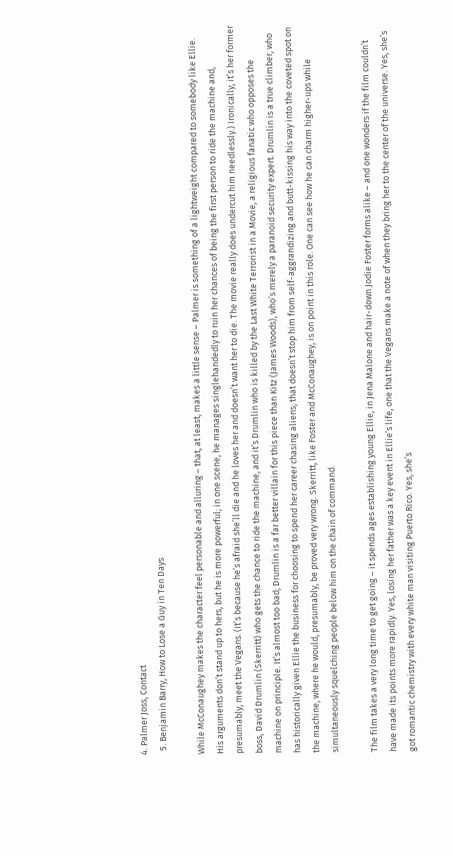4. Palmer Joss, Contact
  5. Benjamin Barry, How to Lose a Guy in Ten Days

While McConaughey makes the character feel personable and alluring – that, at least, makes a little sense – Palmer is something of a lightweight compared to somebody like Ellie. His arguments don’t stand up to hers, but he is more powerful; in one scene, he manages singlehandedly to ruin her chances of being the first person to ride the machine and, presumably, meet the Vegans. (It’s because he’s afraid she’ll die and he loves her and doesn’t want her to die. The movie really does undercut him needlessly.) Ironically, it’s her former boss, David Drumlin (Skerritt) who gets the chance to ride the machine, and it’s Drumlin who is killed by the Last White Terrorist in a Movie, a religious fanatic who opposes the machine on principle. It’s almost too bad; Drumlin is a far better villain for this piece than Kitz (James Woods), who’s merely a paranoid security expert. Drumlin is a true climber, who has historically given Ellie the business for choosing to spend her career chasing aliens; that doesn’t stop him from self-aggrandizing and butt-kissing his way into the coveted spot on the machine, where he would, presumably, be proved very wrong. Skerritt, like Foster and McConaughey, is on point in this role. One can see how he can charm higher-ups while simultaneously squelching people below him on the chain of command.

The film takes a very long time to get going – it spends ages establishing young Ellie, in Jena Malone and hair-down Jodie Foster forms alike – and one wonders if the film couldn’t have made its points more rapidly. Yes, losing her father was a key event in Ellie’s life, one that the Vegans make a note of when they bring her to the center of the universe. Yes, she’s got romantic chemistry with every white man visiting Puerto Rico. Yes, she’s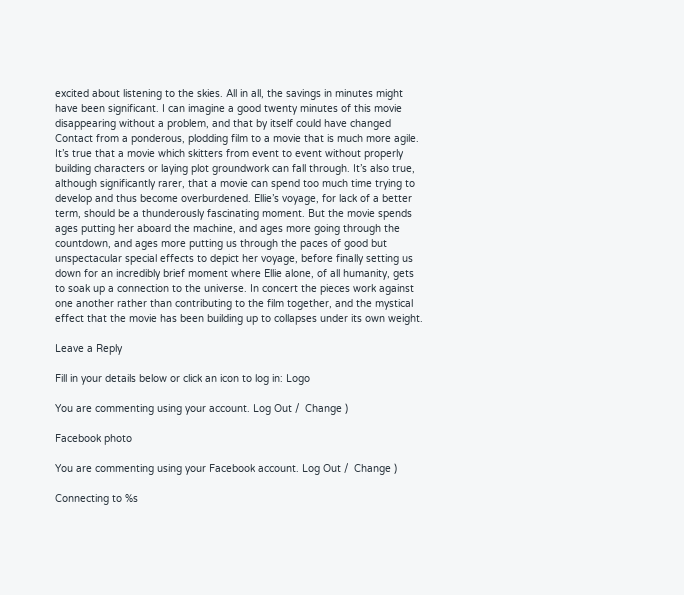excited about listening to the skies. All in all, the savings in minutes might have been significant. I can imagine a good twenty minutes of this movie disappearing without a problem, and that by itself could have changed Contact from a ponderous, plodding film to a movie that is much more agile. It’s true that a movie which skitters from event to event without properly building characters or laying plot groundwork can fall through. It’s also true, although significantly rarer, that a movie can spend too much time trying to develop and thus become overburdened. Ellie’s voyage, for lack of a better term, should be a thunderously fascinating moment. But the movie spends ages putting her aboard the machine, and ages more going through the countdown, and ages more putting us through the paces of good but unspectacular special effects to depict her voyage, before finally setting us down for an incredibly brief moment where Ellie alone, of all humanity, gets to soak up a connection to the universe. In concert the pieces work against one another rather than contributing to the film together, and the mystical effect that the movie has been building up to collapses under its own weight.

Leave a Reply

Fill in your details below or click an icon to log in: Logo

You are commenting using your account. Log Out /  Change )

Facebook photo

You are commenting using your Facebook account. Log Out /  Change )

Connecting to %s